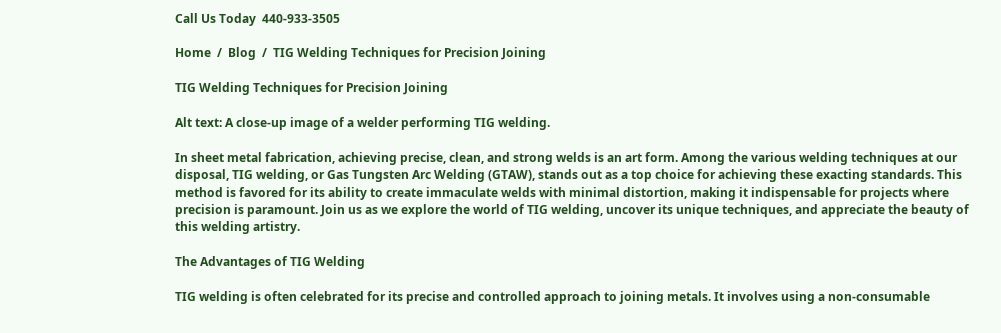Call Us Today  440-933-3505

Home  /  Blog  /  TIG Welding Techniques for Precision Joining

TIG Welding Techniques for Precision Joining

Alt text: A close-up image of a welder performing TIG welding.

In sheet metal fabrication, achieving precise, clean, and strong welds is an art form. Among the various welding techniques at our disposal, TIG welding, or Gas Tungsten Arc Welding (GTAW), stands out as a top choice for achieving these exacting standards. This method is favored for its ability to create immaculate welds with minimal distortion, making it indispensable for projects where precision is paramount. Join us as we explore the world of TIG welding, uncover its unique techniques, and appreciate the beauty of this welding artistry.

The Advantages of TIG Welding

TIG welding is often celebrated for its precise and controlled approach to joining metals. It involves using a non-consumable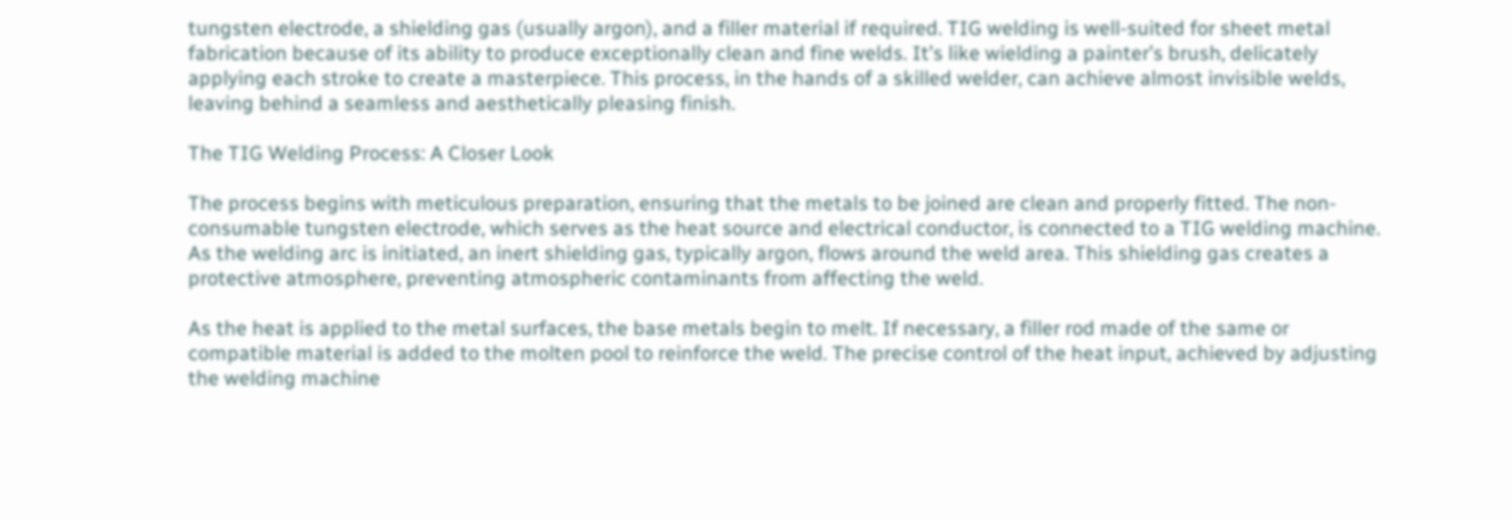tungsten electrode, a shielding gas (usually argon), and a filler material if required. TIG welding is well-suited for sheet metal fabrication because of its ability to produce exceptionally clean and fine welds. It’s like wielding a painter’s brush, delicately applying each stroke to create a masterpiece. This process, in the hands of a skilled welder, can achieve almost invisible welds, leaving behind a seamless and aesthetically pleasing finish.

The TIG Welding Process: A Closer Look

The process begins with meticulous preparation, ensuring that the metals to be joined are clean and properly fitted. The non-consumable tungsten electrode, which serves as the heat source and electrical conductor, is connected to a TIG welding machine. As the welding arc is initiated, an inert shielding gas, typically argon, flows around the weld area. This shielding gas creates a protective atmosphere, preventing atmospheric contaminants from affecting the weld.

As the heat is applied to the metal surfaces, the base metals begin to melt. If necessary, a filler rod made of the same or compatible material is added to the molten pool to reinforce the weld. The precise control of the heat input, achieved by adjusting the welding machine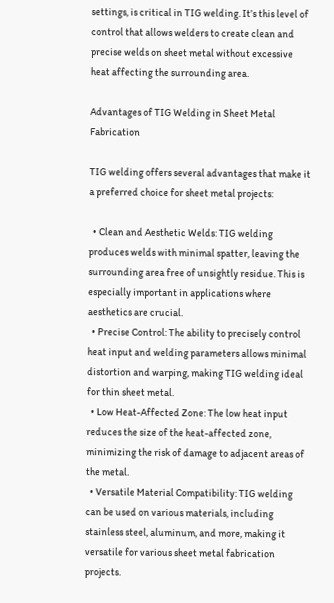settings, is critical in TIG welding. It’s this level of control that allows welders to create clean and precise welds on sheet metal without excessive heat affecting the surrounding area.

Advantages of TIG Welding in Sheet Metal Fabrication

TIG welding offers several advantages that make it a preferred choice for sheet metal projects:

  • Clean and Aesthetic Welds: TIG welding produces welds with minimal spatter, leaving the surrounding area free of unsightly residue. This is especially important in applications where aesthetics are crucial.
  • Precise Control: The ability to precisely control heat input and welding parameters allows minimal distortion and warping, making TIG welding ideal for thin sheet metal.
  • Low Heat-Affected Zone: The low heat input reduces the size of the heat-affected zone, minimizing the risk of damage to adjacent areas of the metal.
  • Versatile Material Compatibility: TIG welding can be used on various materials, including stainless steel, aluminum, and more, making it versatile for various sheet metal fabrication projects.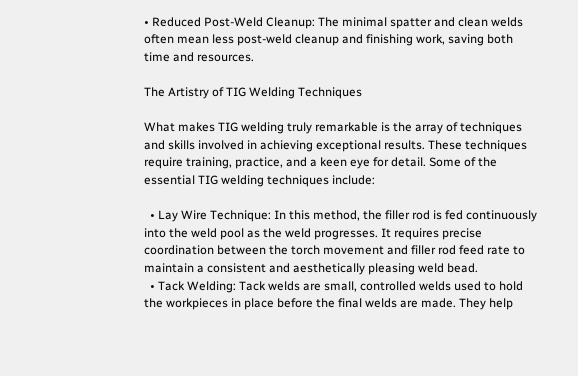• Reduced Post-Weld Cleanup: The minimal spatter and clean welds often mean less post-weld cleanup and finishing work, saving both time and resources.

The Artistry of TIG Welding Techniques

What makes TIG welding truly remarkable is the array of techniques and skills involved in achieving exceptional results. These techniques require training, practice, and a keen eye for detail. Some of the essential TIG welding techniques include:

  • Lay Wire Technique: In this method, the filler rod is fed continuously into the weld pool as the weld progresses. It requires precise coordination between the torch movement and filler rod feed rate to maintain a consistent and aesthetically pleasing weld bead.
  • Tack Welding: Tack welds are small, controlled welds used to hold the workpieces in place before the final welds are made. They help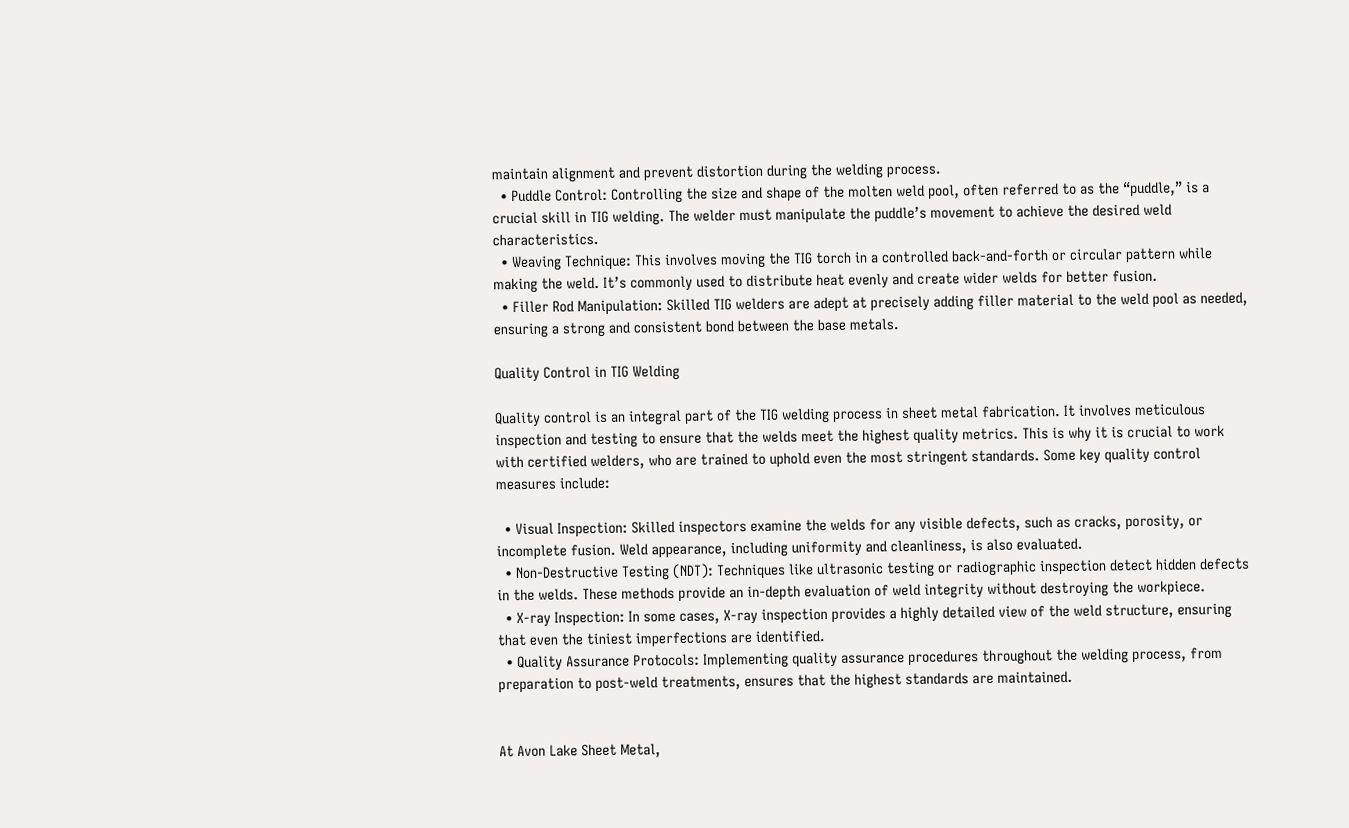maintain alignment and prevent distortion during the welding process.
  • Puddle Control: Controlling the size and shape of the molten weld pool, often referred to as the “puddle,” is a crucial skill in TIG welding. The welder must manipulate the puddle’s movement to achieve the desired weld characteristics.
  • Weaving Technique: This involves moving the TIG torch in a controlled back-and-forth or circular pattern while making the weld. It’s commonly used to distribute heat evenly and create wider welds for better fusion.
  • Filler Rod Manipulation: Skilled TIG welders are adept at precisely adding filler material to the weld pool as needed, ensuring a strong and consistent bond between the base metals.

Quality Control in TIG Welding

Quality control is an integral part of the TIG welding process in sheet metal fabrication. It involves meticulous inspection and testing to ensure that the welds meet the highest quality metrics. This is why it is crucial to work with certified welders, who are trained to uphold even the most stringent standards. Some key quality control measures include:

  • Visual Inspection: Skilled inspectors examine the welds for any visible defects, such as cracks, porosity, or incomplete fusion. Weld appearance, including uniformity and cleanliness, is also evaluated.
  • Non-Destructive Testing (NDT): Techniques like ultrasonic testing or radiographic inspection detect hidden defects in the welds. These methods provide an in-depth evaluation of weld integrity without destroying the workpiece.
  • X-ray Inspection: In some cases, X-ray inspection provides a highly detailed view of the weld structure, ensuring that even the tiniest imperfections are identified.
  • Quality Assurance Protocols: Implementing quality assurance procedures throughout the welding process, from preparation to post-weld treatments, ensures that the highest standards are maintained.


At Avon Lake Sheet Metal,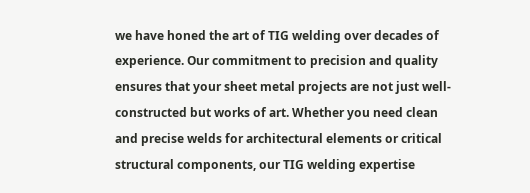we have honed the art of TIG welding over decades of experience. Our commitment to precision and quality ensures that your sheet metal projects are not just well-constructed but works of art. Whether you need clean and precise welds for architectural elements or critical structural components, our TIG welding expertise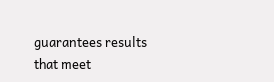guarantees results that meet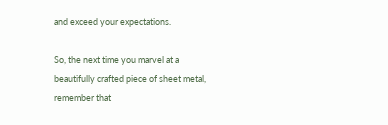and exceed your expectations.

So, the next time you marvel at a beautifully crafted piece of sheet metal, remember that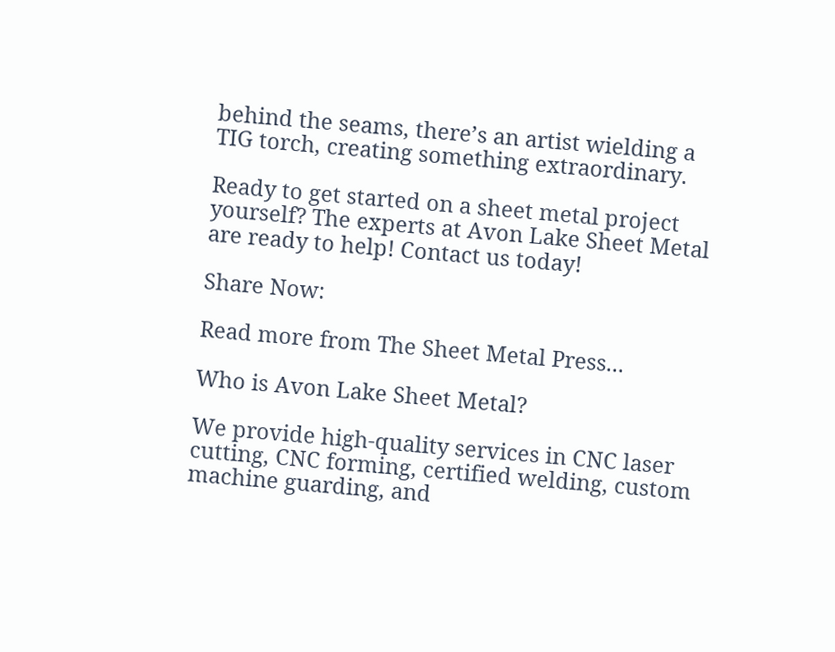behind the seams, there’s an artist wielding a TIG torch, creating something extraordinary.

Ready to get started on a sheet metal project yourself? The experts at Avon Lake Sheet Metal are ready to help! Contact us today!

Share Now:

Read more from The Sheet Metal Press...

Who is Avon Lake Sheet Metal?

We provide high-quality services in CNC laser cutting, CNC forming, certified welding, custom machine guarding, and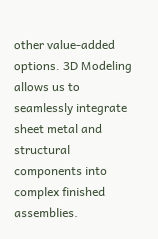other value-added options. 3D Modeling allows us to seamlessly integrate sheet metal and structural components into complex finished assemblies.